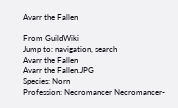Avarr the Fallen

From GuildWiki
Jump to: navigation, search
Avarr the Fallen
Avarr the Fallen.JPG
Species: Norn
Profession: Necromancer Necromancer-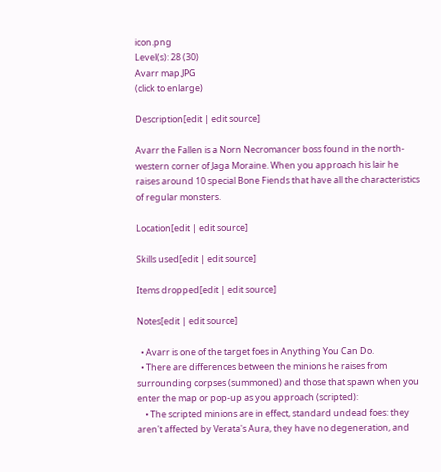icon.png
Level(s): 28 (30)
Avarr map.JPG
(click to enlarge)

Description[edit | edit source]

Avarr the Fallen is a Norn Necromancer boss found in the north-western corner of Jaga Moraine. When you approach his lair he raises around 10 special Bone Fiends that have all the characteristics of regular monsters.

Location[edit | edit source]

Skills used[edit | edit source]

Items dropped[edit | edit source]

Notes[edit | edit source]

  • Avarr is one of the target foes in Anything You Can Do.
  • There are differences between the minions he raises from surrounding corpses (summoned) and those that spawn when you enter the map or pop-up as you approach (scripted):
    • The scripted minions are in effect, standard undead foes: they aren't affected by Verata's Aura, they have no degeneration, and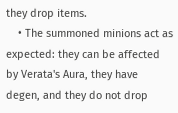they drop items.
    • The summoned minions act as expected: they can be affected by Verata's Aura, they have degen, and they do not drop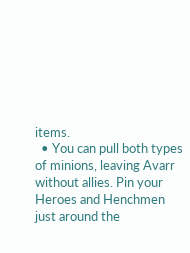items.
  • You can pull both types of minions, leaving Avarr without allies. Pin your Heroes and Henchmen just around the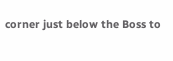corner just below the Boss to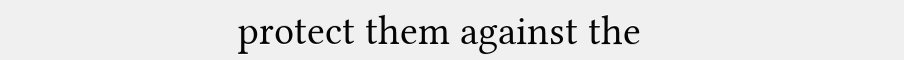protect them against the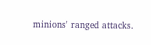minions' ranged attacks.